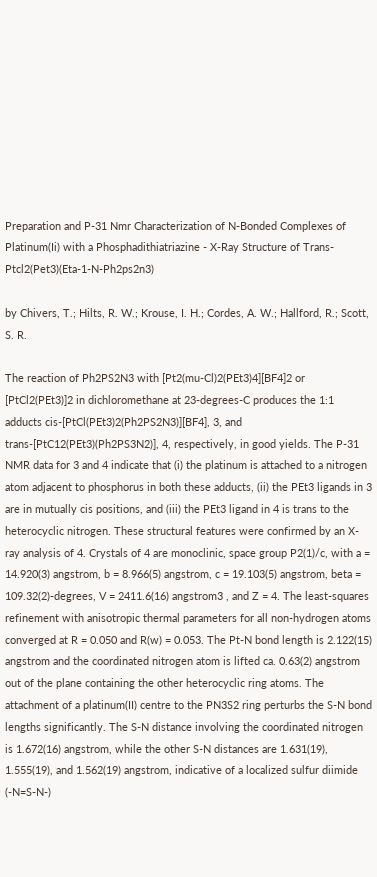Preparation and P-31 Nmr Characterization of N-Bonded Complexes of Platinum(Ii) with a Phosphadithiatriazine - X-Ray Structure of Trans-Ptcl2(Pet3)(Eta-1-N-Ph2ps2n3)

by Chivers, T.; Hilts, R. W.; Krouse, I. H.; Cordes, A. W.; Hallford, R.; Scott, S. R.

The reaction of Ph2PS2N3 with [Pt2(mu-Cl)2(PEt3)4][BF4]2 or [PtCl2(PEt3)]2 in dichloromethane at 23-degrees-C produces the 1:1 adducts cis-[PtCl(PEt3)2(Ph2PS2N3)][BF4], 3, and trans-[PtC12(PEt3)(Ph2PS3N2)], 4, respectively, in good yields. The P-31 NMR data for 3 and 4 indicate that (i) the platinum is attached to a nitrogen atom adjacent to phosphorus in both these adducts, (ii) the PEt3 ligands in 3 are in mutually cis positions, and (iii) the PEt3 ligand in 4 is trans to the heterocyclic nitrogen. These structural features were confirmed by an X-ray analysis of 4. Crystals of 4 are monoclinic, space group P2(1)/c, with a = 14.920(3) angstrom, b = 8.966(5) angstrom, c = 19.103(5) angstrom, beta = 109.32(2)-degrees, V = 2411.6(16) angstrom3 , and Z = 4. The least-squares refinement with anisotropic thermal parameters for all non-hydrogen atoms converged at R = 0.050 and R(w) = 0.053. The Pt-N bond length is 2.122(15) angstrom and the coordinated nitrogen atom is lifted ca. 0.63(2) angstrom out of the plane containing the other heterocyclic ring atoms. The attachment of a platinum(II) centre to the PN3S2 ring perturbs the S-N bond lengths significantly. The S-N distance involving the coordinated nitrogen is 1.672(16) angstrom, while the other S-N distances are 1.631(19), 1.555(19), and 1.562(19) angstrom, indicative of a localized sulfur diimide (-N=S-N-)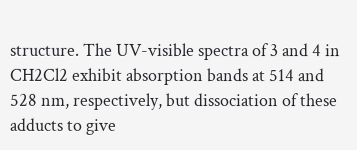structure. The UV-visible spectra of 3 and 4 in CH2Cl2 exhibit absorption bands at 514 and 528 nm, respectively, but dissociation of these adducts to give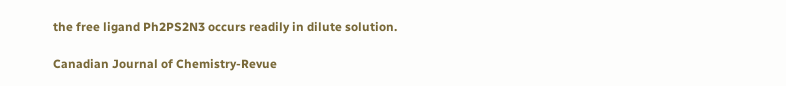the free ligand Ph2PS2N3 occurs readily in dilute solution.

Canadian Journal of Chemistry-Revue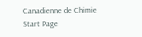Canadienne de Chimie
Start Page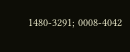1480-3291; 0008-4042